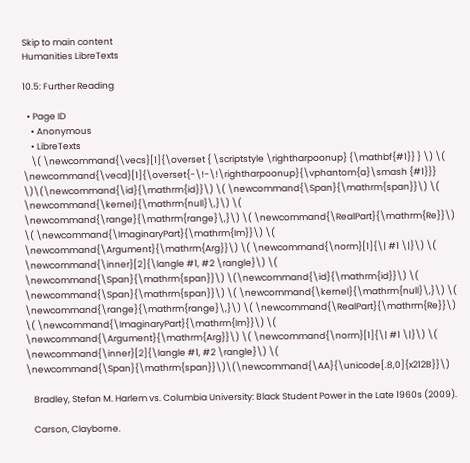Skip to main content
Humanities LibreTexts

10.5: Further Reading

  • Page ID
    • Anonymous
    • LibreTexts
    \( \newcommand{\vecs}[1]{\overset { \scriptstyle \rightharpoonup} {\mathbf{#1}} } \) \( \newcommand{\vecd}[1]{\overset{-\!-\!\rightharpoonup}{\vphantom{a}\smash {#1}}} \)\(\newcommand{\id}{\mathrm{id}}\) \( \newcommand{\Span}{\mathrm{span}}\) \( \newcommand{\kernel}{\mathrm{null}\,}\) \( \newcommand{\range}{\mathrm{range}\,}\) \( \newcommand{\RealPart}{\mathrm{Re}}\) \( \newcommand{\ImaginaryPart}{\mathrm{Im}}\) \( \newcommand{\Argument}{\mathrm{Arg}}\) \( \newcommand{\norm}[1]{\| #1 \|}\) \( \newcommand{\inner}[2]{\langle #1, #2 \rangle}\) \( \newcommand{\Span}{\mathrm{span}}\) \(\newcommand{\id}{\mathrm{id}}\) \( \newcommand{\Span}{\mathrm{span}}\) \( \newcommand{\kernel}{\mathrm{null}\,}\) \( \newcommand{\range}{\mathrm{range}\,}\) \( \newcommand{\RealPart}{\mathrm{Re}}\) \( \newcommand{\ImaginaryPart}{\mathrm{Im}}\) \( \newcommand{\Argument}{\mathrm{Arg}}\) \( \newcommand{\norm}[1]{\| #1 \|}\) \( \newcommand{\inner}[2]{\langle #1, #2 \rangle}\) \( \newcommand{\Span}{\mathrm{span}}\)\(\newcommand{\AA}{\unicode[.8,0]{x212B}}\)

    Bradley, Stefan M. Harlem vs. Columbia University: Black Student Power in the Late 1960s (2009).

    Carson, Clayborne.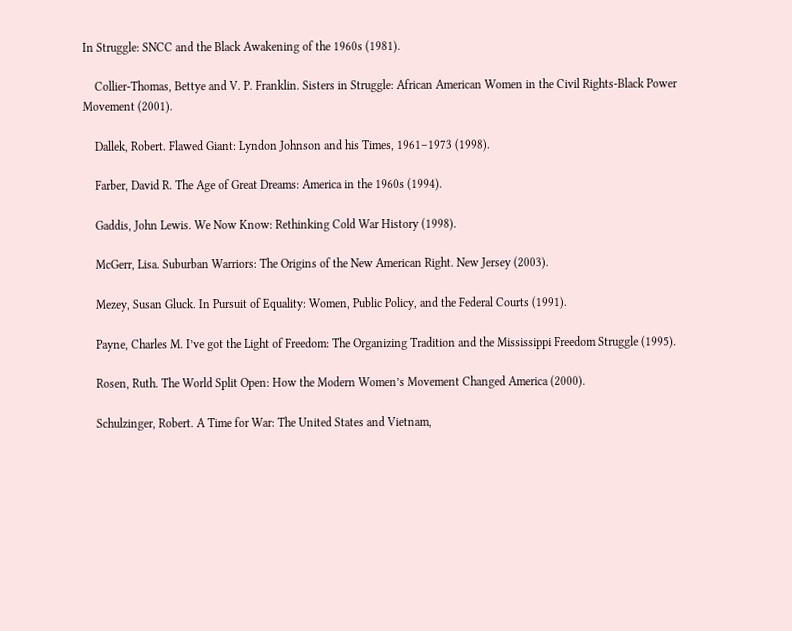In Struggle: SNCC and the Black Awakening of the 1960s (1981).

    Collier-Thomas, Bettye and V. P. Franklin. Sisters in Struggle: African American Women in the Civil Rights-Black Power Movement (2001).

    Dallek, Robert. Flawed Giant: Lyndon Johnson and his Times, 1961–1973 (1998).

    Farber, David R. The Age of Great Dreams: America in the 1960s (1994).

    Gaddis, John Lewis. We Now Know: Rethinking Cold War History (1998).

    McGerr, Lisa. Suburban Warriors: The Origins of the New American Right. New Jersey (2003).

    Mezey, Susan Gluck. In Pursuit of Equality: Women, Public Policy, and the Federal Courts (1991).

    Payne, Charles M. I’ve got the Light of Freedom: The Organizing Tradition and the Mississippi Freedom Struggle (1995).

    Rosen, Ruth. The World Split Open: How the Modern Women’s Movement Changed America (2000).

    Schulzinger, Robert. A Time for War: The United States and Vietnam,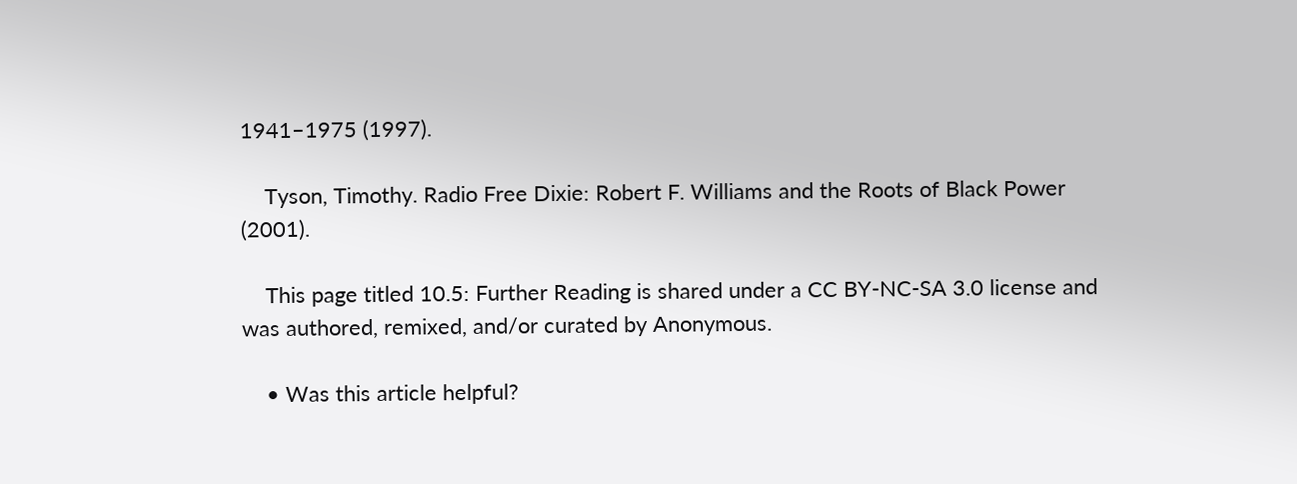1941–1975 (1997).

    Tyson, Timothy. Radio Free Dixie: Robert F. Williams and the Roots of Black Power (2001).

    This page titled 10.5: Further Reading is shared under a CC BY-NC-SA 3.0 license and was authored, remixed, and/or curated by Anonymous.

    • Was this article helpful?